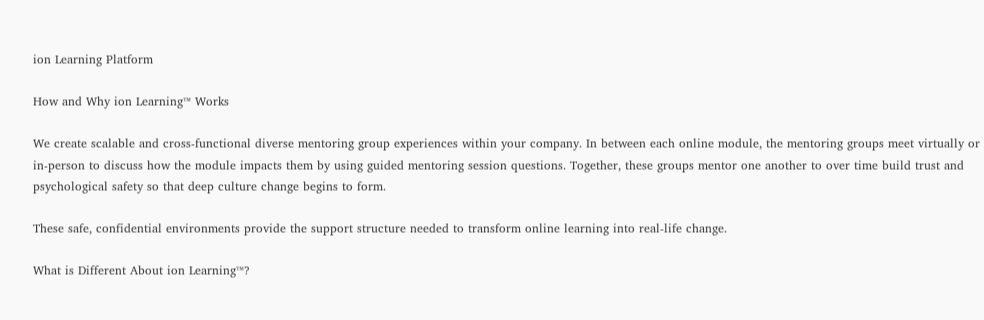ion Learning Platform

How and Why ion Learning™ Works

We create scalable and cross-functional diverse mentoring group experiences within your company. In between each online module, the mentoring groups meet virtually or in-person to discuss how the module impacts them by using guided mentoring session questions. Together, these groups mentor one another to over time build trust and psychological safety so that deep culture change begins to form.

These safe, confidential environments provide the support structure needed to transform online learning into real-life change.

What is Different About ion Learning™?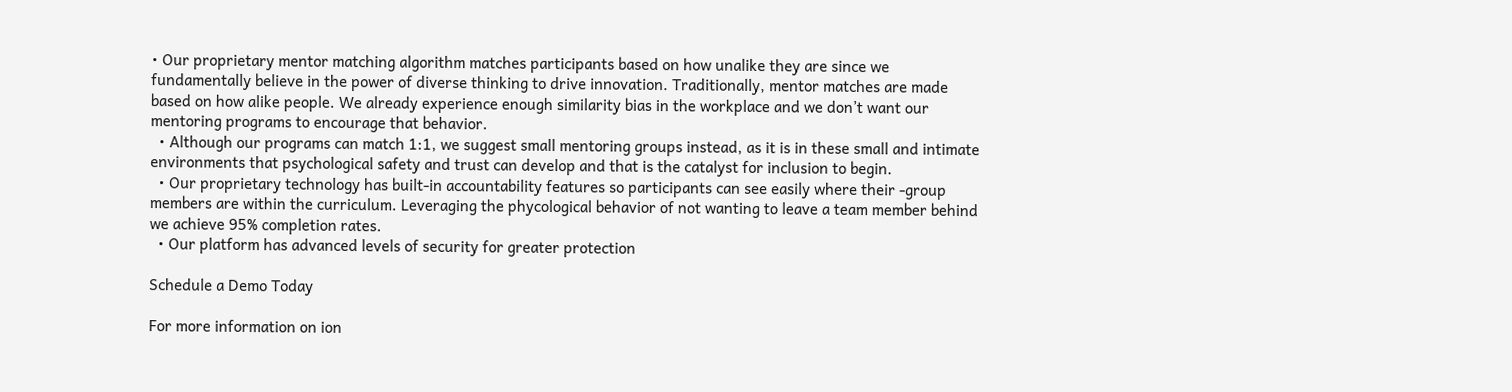• Our proprietary mentor matching algorithm matches participants based on how unalike they are since we fundamentally believe in the power of diverse thinking to drive innovation. Traditionally, mentor matches are made based on how alike people. We already experience enough similarity bias in the workplace and we don’t want our mentoring programs to encourage that behavior.
  • Although our programs can match 1:1, we suggest small mentoring groups instead, as it is in these small and intimate environments that psychological safety and trust can develop and that is the catalyst for inclusion to begin.
  • Our proprietary technology has built-in accountability features so participants can see easily where their -group members are within the curriculum. Leveraging the phycological behavior of not wanting to leave a team member behind we achieve 95% completion rates.
  • Our platform has advanced levels of security for greater protection

Schedule a Demo Today

For more information on ion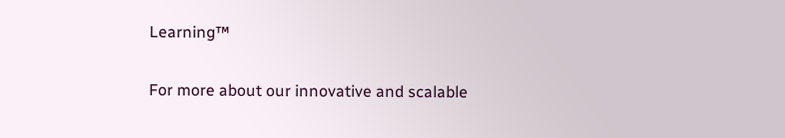Learning™

For more about our innovative and scalable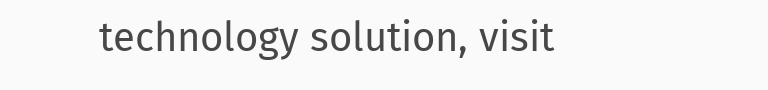technology solution, visit